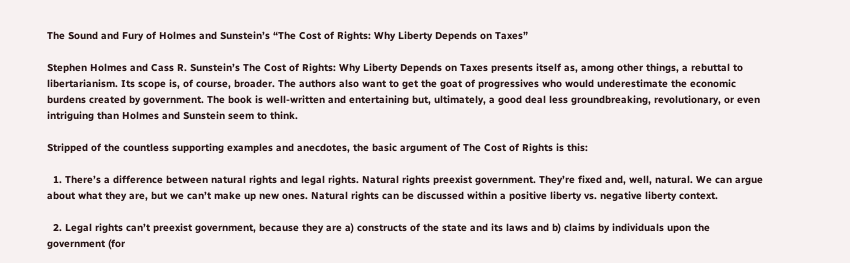The Sound and Fury of Holmes and Sunstein’s “The Cost of Rights: Why Liberty Depends on Taxes”

Stephen Holmes and Cass R. Sunstein’s The Cost of Rights: Why Liberty Depends on Taxes presents itself as, among other things, a rebuttal to libertarianism. Its scope is, of course, broader. The authors also want to get the goat of progressives who would underestimate the economic burdens created by government. The book is well-written and entertaining but, ultimately, a good deal less groundbreaking, revolutionary, or even intriguing than Holmes and Sunstein seem to think.

Stripped of the countless supporting examples and anecdotes, the basic argument of The Cost of Rights is this:

  1. There’s a difference between natural rights and legal rights. Natural rights preexist government. They’re fixed and, well, natural. We can argue about what they are, but we can’t make up new ones. Natural rights can be discussed within a positive liberty vs. negative liberty context.

  2. Legal rights can’t preexist government, because they are a) constructs of the state and its laws and b) claims by individuals upon the government (for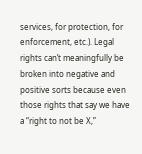services, for protection, for enforcement, etc.). Legal rights can’t meaningfully be broken into negative and positive sorts because even those rights that say we have a “right to not be X,”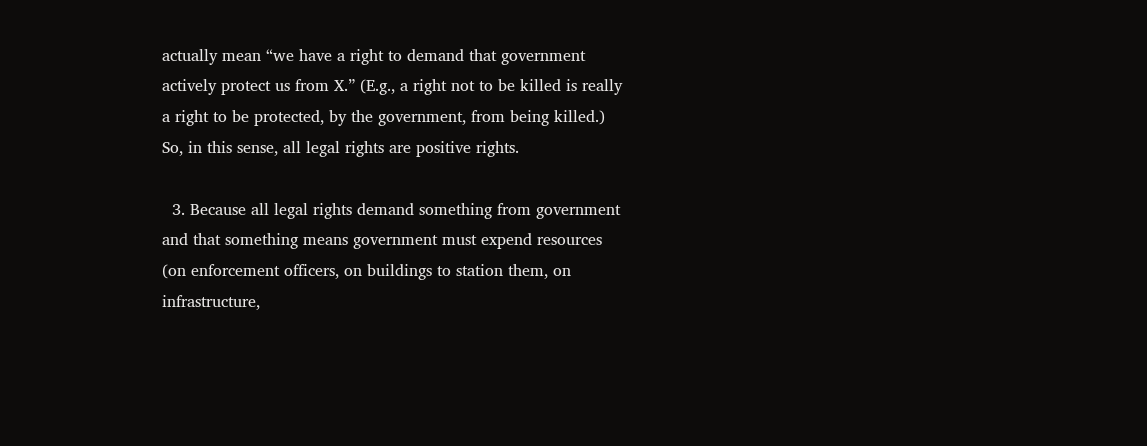actually mean “we have a right to demand that government actively protect us from X.” (E.g., a right not to be killed is really a right to be protected, by the government, from being killed.) So, in this sense, all legal rights are positive rights.

  3. Because all legal rights demand something from government and that something means government must expend resources (on enforcement officers, on buildings to station them, on infrastructure,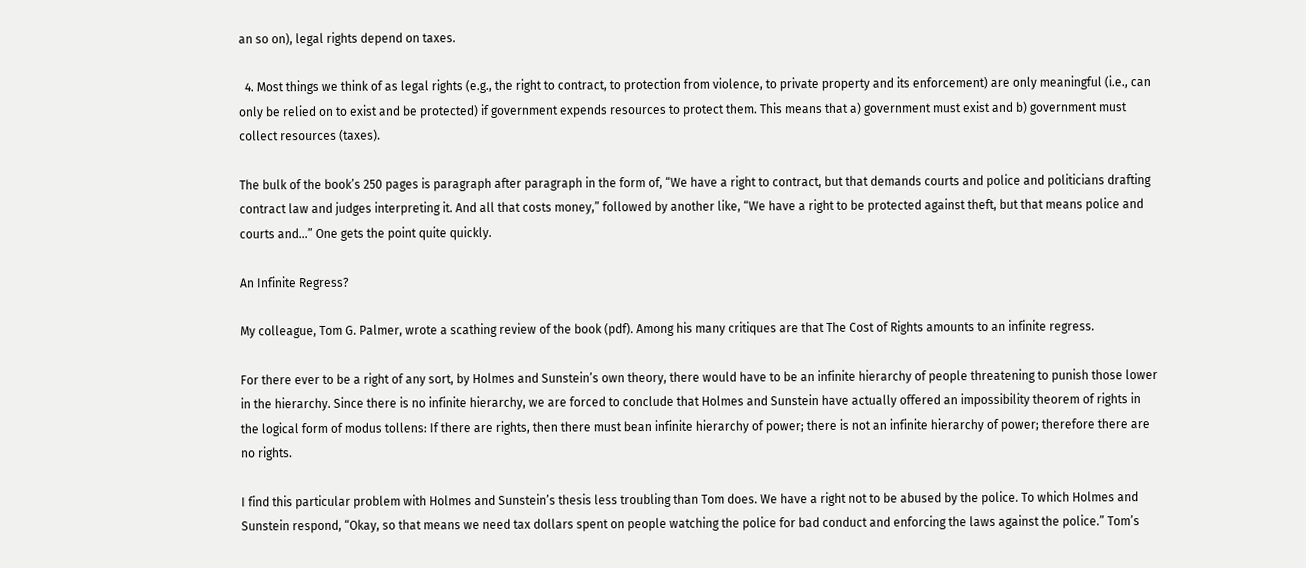an so on), legal rights depend on taxes.

  4. Most things we think of as legal rights (e.g., the right to contract, to protection from violence, to private property and its enforcement) are only meaningful (i.e., can only be relied on to exist and be protected) if government expends resources to protect them. This means that a) government must exist and b) government must collect resources (taxes).

The bulk of the book’s 250 pages is paragraph after paragraph in the form of, “We have a right to contract, but that demands courts and police and politicians drafting contract law and judges interpreting it. And all that costs money,” followed by another like, “We have a right to be protected against theft, but that means police and courts and…” One gets the point quite quickly.

An Infinite Regress?

My colleague, Tom G. Palmer, wrote a scathing review of the book (pdf). Among his many critiques are that The Cost of Rights amounts to an infinite regress.

For there ever to be a right of any sort, by Holmes and Sunstein’s own theory, there would have to be an infinite hierarchy of people threatening to punish those lower in the hierarchy. Since there is no infinite hierarchy, we are forced to conclude that Holmes and Sunstein have actually offered an impossibility theorem of rights in the logical form of modus tollens: If there are rights, then there must bean infinite hierarchy of power; there is not an infinite hierarchy of power; therefore there are no rights.

I find this particular problem with Holmes and Sunstein’s thesis less troubling than Tom does. We have a right not to be abused by the police. To which Holmes and Sunstein respond, “Okay, so that means we need tax dollars spent on people watching the police for bad conduct and enforcing the laws against the police.” Tom’s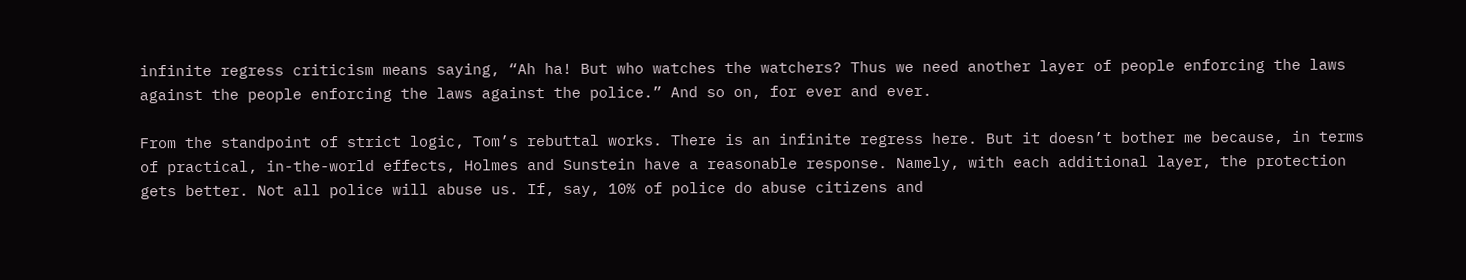infinite regress criticism means saying, “Ah ha! But who watches the watchers? Thus we need another layer of people enforcing the laws against the people enforcing the laws against the police.” And so on, for ever and ever.

From the standpoint of strict logic, Tom’s rebuttal works. There is an infinite regress here. But it doesn’t bother me because, in terms of practical, in-the-world effects, Holmes and Sunstein have a reasonable response. Namely, with each additional layer, the protection gets better. Not all police will abuse us. If, say, 10% of police do abuse citizens and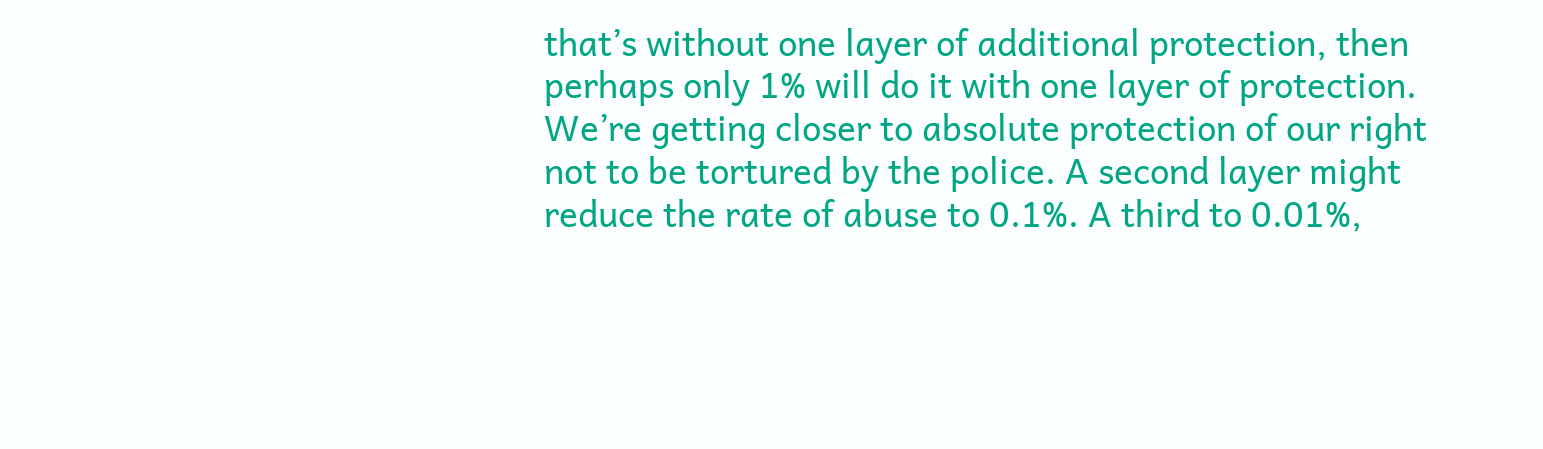that’s without one layer of additional protection, then perhaps only 1% will do it with one layer of protection. We’re getting closer to absolute protection of our right not to be tortured by the police. A second layer might reduce the rate of abuse to 0.1%. A third to 0.01%,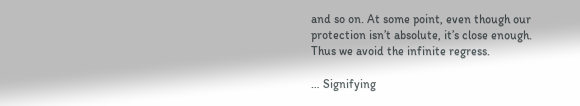and so on. At some point, even though our protection isn’t absolute, it’s close enough. Thus we avoid the infinite regress.

… Signifying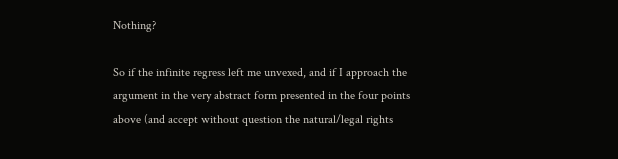Nothing?

So if the infinite regress left me unvexed, and if I approach the argument in the very abstract form presented in the four points above (and accept without question the natural/legal rights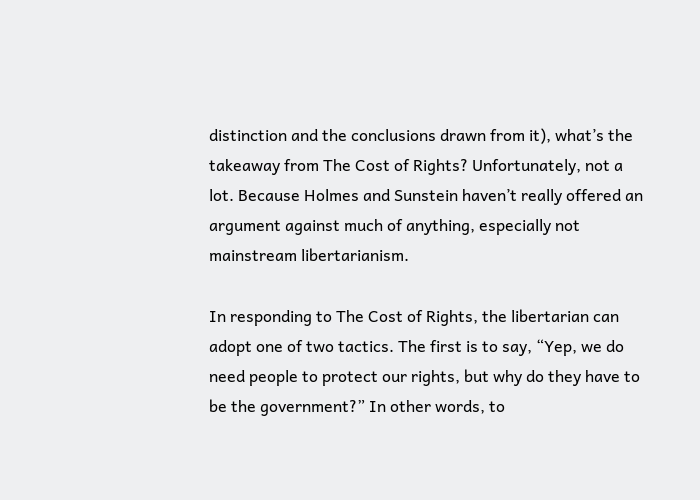distinction and the conclusions drawn from it), what’s the takeaway from The Cost of Rights? Unfortunately, not a lot. Because Holmes and Sunstein haven’t really offered an argument against much of anything, especially not mainstream libertarianism.

In responding to The Cost of Rights, the libertarian can adopt one of two tactics. The first is to say, “Yep, we do need people to protect our rights, but why do they have to be the government?” In other words, to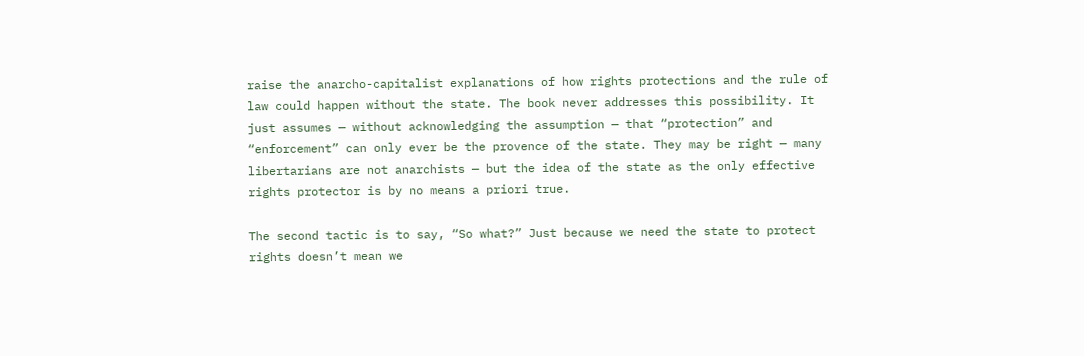raise the anarcho-capitalist explanations of how rights protections and the rule of law could happen without the state. The book never addresses this possibility. It just assumes — without acknowledging the assumption — that “protection” and “enforcement” can only ever be the provence of the state. They may be right — many libertarians are not anarchists — but the idea of the state as the only effective rights protector is by no means a priori true.

The second tactic is to say, “So what?” Just because we need the state to protect rights doesn’t mean we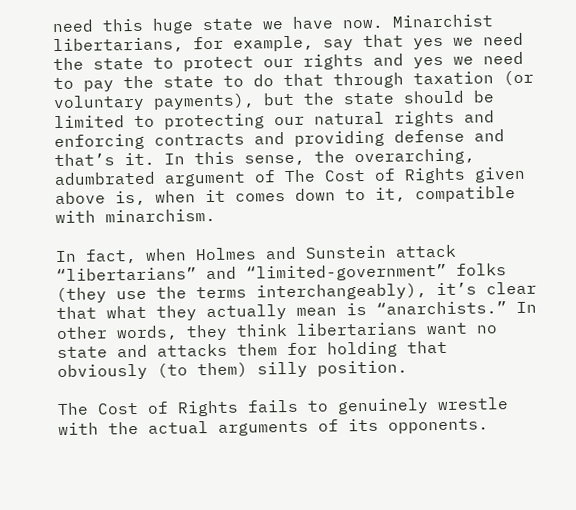need this huge state we have now. Minarchist libertarians, for example, say that yes we need the state to protect our rights and yes we need to pay the state to do that through taxation (or voluntary payments), but the state should be limited to protecting our natural rights and enforcing contracts and providing defense and that’s it. In this sense, the overarching, adumbrated argument of The Cost of Rights given above is, when it comes down to it, compatible with minarchism.

In fact, when Holmes and Sunstein attack “libertarians” and “limited-government” folks (they use the terms interchangeably), it’s clear that what they actually mean is “anarchists.” In other words, they think libertarians want no state and attacks them for holding that obviously (to them) silly position.

The Cost of Rights fails to genuinely wrestle with the actual arguments of its opponents.